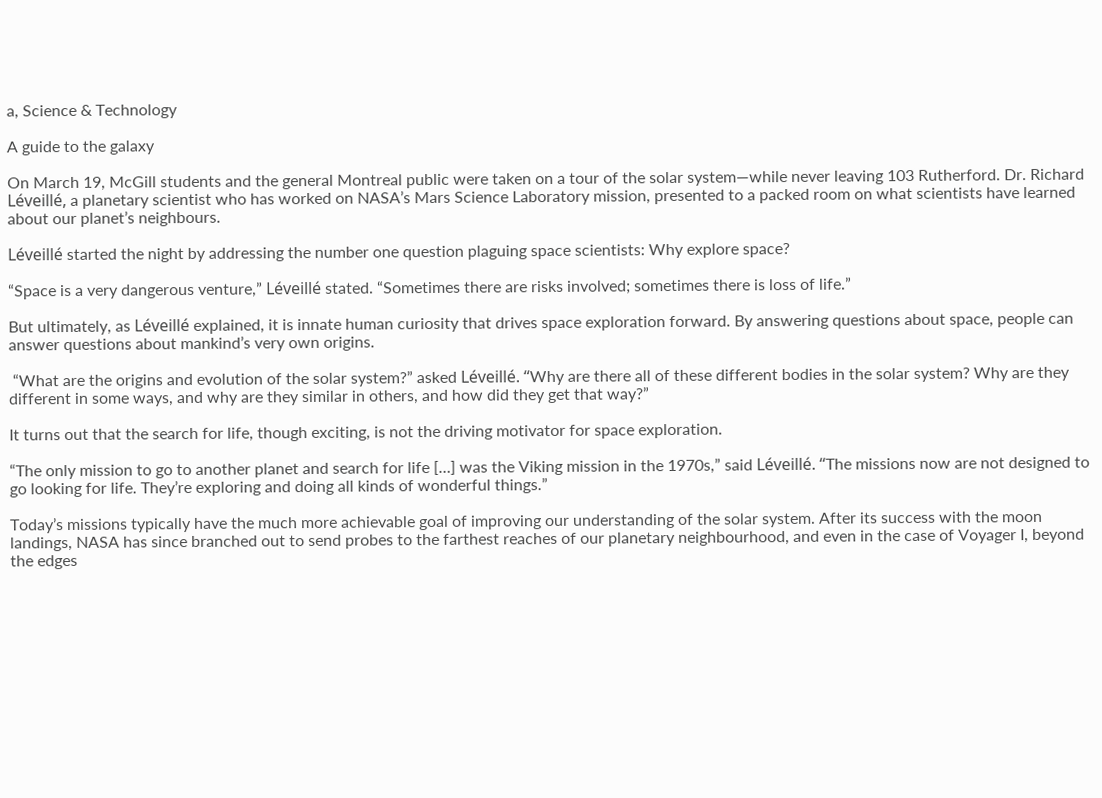a, Science & Technology

A guide to the galaxy

On March 19, McGill students and the general Montreal public were taken on a tour of the solar system—while never leaving 103 Rutherford. Dr. Richard Léveillé, a planetary scientist who has worked on NASA’s Mars Science Laboratory mission, presented to a packed room on what scientists have learned about our planet’s neighbours.

Léveillé started the night by addressing the number one question plaguing space scientists: Why explore space?

“Space is a very dangerous venture,” Léveillé stated. “Sometimes there are risks involved; sometimes there is loss of life.”

But ultimately, as Léveillé explained, it is innate human curiosity that drives space exploration forward. By answering questions about space, people can answer questions about mankind’s very own origins.

 “What are the origins and evolution of the solar system?” asked Léveillé. “Why are there all of these different bodies in the solar system? Why are they different in some ways, and why are they similar in others, and how did they get that way?”

It turns out that the search for life, though exciting, is not the driving motivator for space exploration.

“The only mission to go to another planet and search for life […] was the Viking mission in the 1970s,” said Léveillé. “The missions now are not designed to go looking for life. They’re exploring and doing all kinds of wonderful things.”

Today’s missions typically have the much more achievable goal of improving our understanding of the solar system. After its success with the moon landings, NASA has since branched out to send probes to the farthest reaches of our planetary neighbourhood, and even in the case of Voyager I, beyond the edges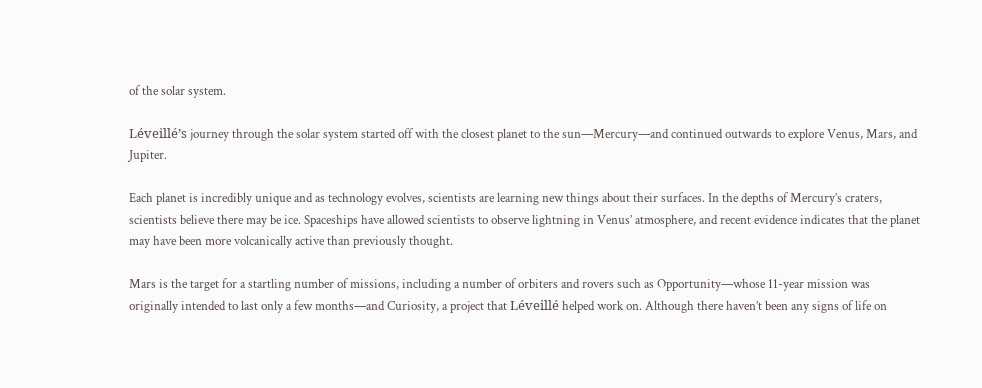of the solar system.

Léveillé’s journey through the solar system started off with the closest planet to the sun—Mercury—and continued outwards to explore Venus, Mars, and Jupiter.

Each planet is incredibly unique and as technology evolves, scientists are learning new things about their surfaces. In the depths of Mercury’s craters, scientists believe there may be ice. Spaceships have allowed scientists to observe lightning in Venus’ atmosphere, and recent evidence indicates that the planet may have been more volcanically active than previously thought.

Mars is the target for a startling number of missions, including a number of orbiters and rovers such as Opportunity—whose 11-year mission was originally intended to last only a few months—and Curiosity, a project that Léveillé helped work on. Although there haven’t been any signs of life on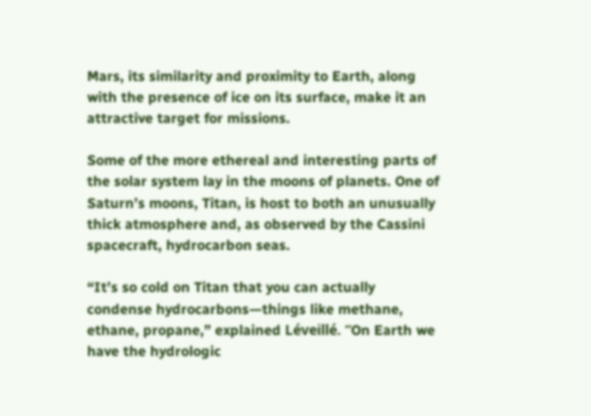Mars, its similarity and proximity to Earth, along with the presence of ice on its surface, make it an attractive target for missions.

Some of the more ethereal and interesting parts of the solar system lay in the moons of planets. One of Saturn’s moons, Titan, is host to both an unusually thick atmosphere and, as observed by the Cassini spacecraft, hydrocarbon seas.

“It’s so cold on Titan that you can actually condense hydrocarbons—things like methane, ethane, propane,” explained Léveillé. “On Earth we have the hydrologic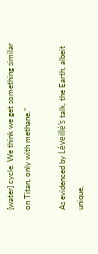[water] cycle. We think we get something similar on Titan, only with methane.”

As evidenced by Léveillé’s talk, the Earth, albeit unique,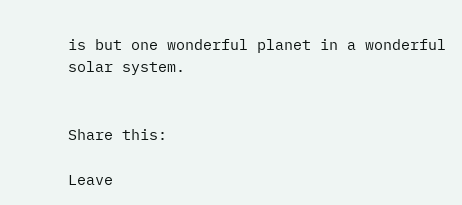is but one wonderful planet in a wonderful solar system.


Share this:

Leave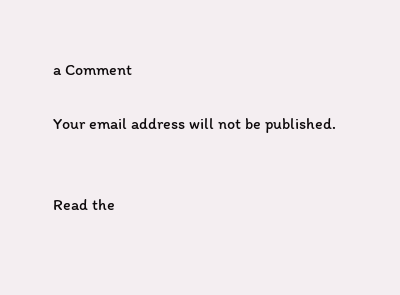a Comment

Your email address will not be published.


Read the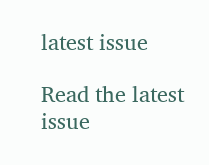latest issue

Read the latest issue